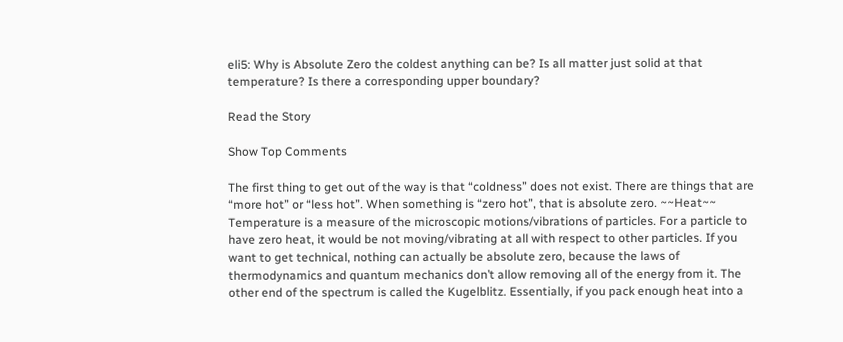eli5: Why is Absolute Zero the coldest anything can be? Is all matter just solid at that temperature? Is there a corresponding upper boundary?

Read the Story

Show Top Comments

The first thing to get out of the way is that “coldness” does not exist. There are things that are “more hot” or “less hot”. When something is “zero hot”, that is absolute zero. ~~Heat~~ Temperature is a measure of the microscopic motions/vibrations of particles. For a particle to have zero heat, it would be not moving/vibrating at all with respect to other particles. If you want to get technical, nothing can actually be absolute zero, because the laws of thermodynamics and quantum mechanics don’t allow removing all of the energy from it. The other end of the spectrum is called the Kugelblitz. Essentially, if you pack enough heat into a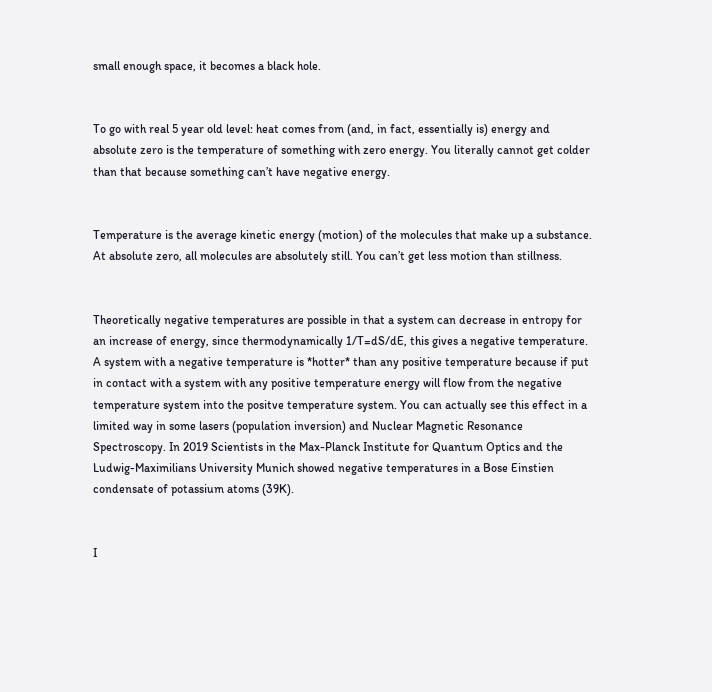small enough space, it becomes a black hole.


To go with real 5 year old level: heat comes from (and, in fact, essentially is) energy and absolute zero is the temperature of something with zero energy. You literally cannot get colder than that because something can’t have negative energy.


Temperature is the average kinetic energy (motion) of the molecules that make up a substance. At absolute zero, all molecules are absolutely still. You can’t get less motion than stillness.


Theoretically negative temperatures are possible in that a system can decrease in entropy for an increase of energy, since thermodynamically 1/T=dS/dE, this gives a negative temperature. A system with a negative temperature is *hotter* than any positive temperature because if put in contact with a system with any positive temperature energy will flow from the negative temperature system into the positve temperature system. You can actually see this effect in a limited way in some lasers (population inversion) and Nuclear Magnetic Resonance Spectroscopy. In 2019 Scientists in the Max-Planck Institute for Quantum Optics and the Ludwig-Maximilians University Munich showed negative temperatures in a Bose Einstien condensate of potassium atoms (39K).


I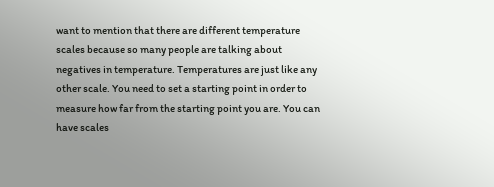want to mention that there are different temperature scales because so many people are talking about negatives in temperature. Temperatures are just like any other scale. You need to set a starting point in order to measure how far from the starting point you are. You can have scales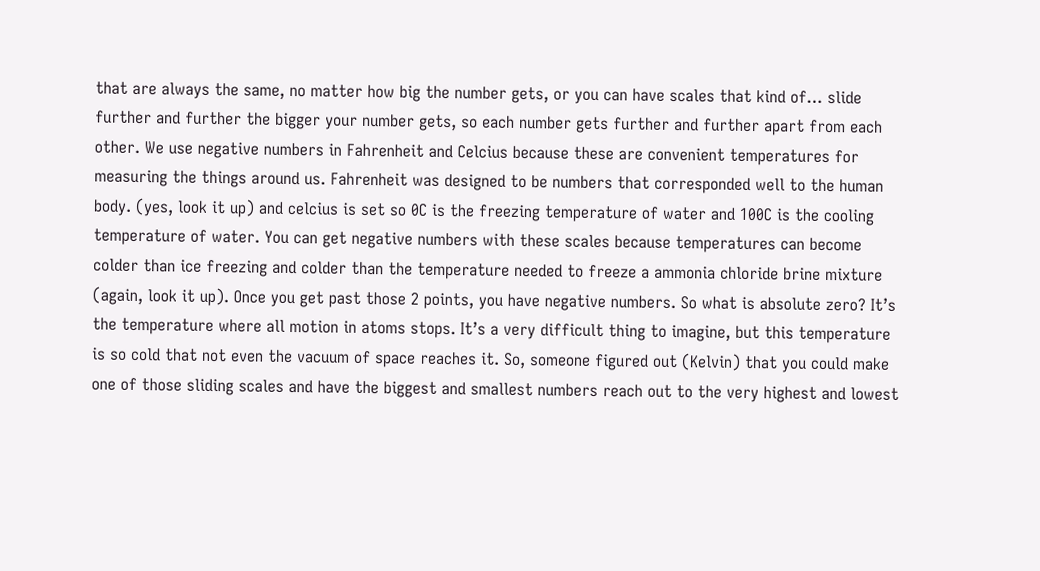that are always the same, no matter how big the number gets, or you can have scales that kind of… slide further and further the bigger your number gets, so each number gets further and further apart from each other. We use negative numbers in Fahrenheit and Celcius because these are convenient temperatures for measuring the things around us. Fahrenheit was designed to be numbers that corresponded well to the human body. (yes, look it up) and celcius is set so 0C is the freezing temperature of water and 100C is the cooling temperature of water. You can get negative numbers with these scales because temperatures can become colder than ice freezing and colder than the temperature needed to freeze a ammonia chloride brine mixture (again, look it up). Once you get past those 2 points, you have negative numbers. So what is absolute zero? It’s the temperature where all motion in atoms stops. It’s a very difficult thing to imagine, but this temperature is so cold that not even the vacuum of space reaches it. So, someone figured out (Kelvin) that you could make one of those sliding scales and have the biggest and smallest numbers reach out to the very highest and lowest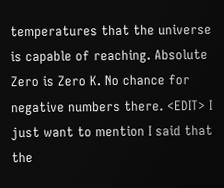temperatures that the universe is capable of reaching. Absolute Zero is Zero K. No chance for negative numbers there. <EDIT> I just want to mention I said that the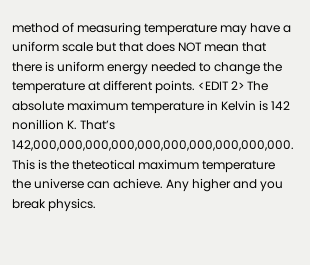method of measuring temperature may have a uniform scale but that does NOT mean that there is uniform energy needed to change the temperature at different points. <EDIT 2> The absolute maximum temperature in Kelvin is 142 nonillion K. That’s 142,000,000,000,000,000,000,000,000,000,000. This is the theteotical maximum temperature the universe can achieve. Any higher and you break physics.